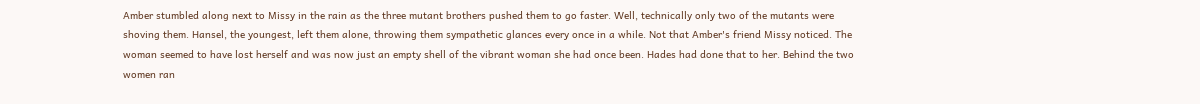Amber stumbled along next to Missy in the rain as the three mutant brothers pushed them to go faster. Well, technically only two of the mutants were shoving them. Hansel, the youngest, left them alone, throwing them sympathetic glances every once in a while. Not that Amber's friend Missy noticed. The woman seemed to have lost herself and was now just an empty shell of the vibrant woman she had once been. Hades had done that to her. Behind the two women ran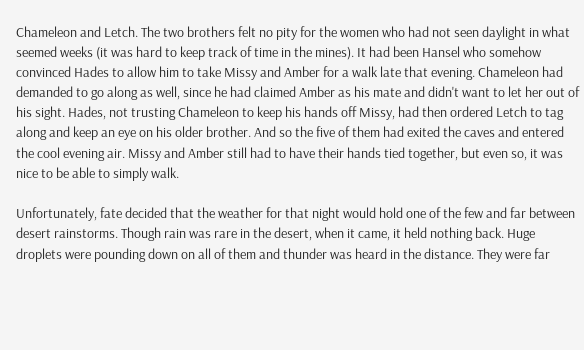Chameleon and Letch. The two brothers felt no pity for the women who had not seen daylight in what seemed weeks (it was hard to keep track of time in the mines). It had been Hansel who somehow convinced Hades to allow him to take Missy and Amber for a walk late that evening. Chameleon had demanded to go along as well, since he had claimed Amber as his mate and didn't want to let her out of his sight. Hades, not trusting Chameleon to keep his hands off Missy, had then ordered Letch to tag along and keep an eye on his older brother. And so the five of them had exited the caves and entered the cool evening air. Missy and Amber still had to have their hands tied together, but even so, it was nice to be able to simply walk.

Unfortunately, fate decided that the weather for that night would hold one of the few and far between desert rainstorms. Though rain was rare in the desert, when it came, it held nothing back. Huge droplets were pounding down on all of them and thunder was heard in the distance. They were far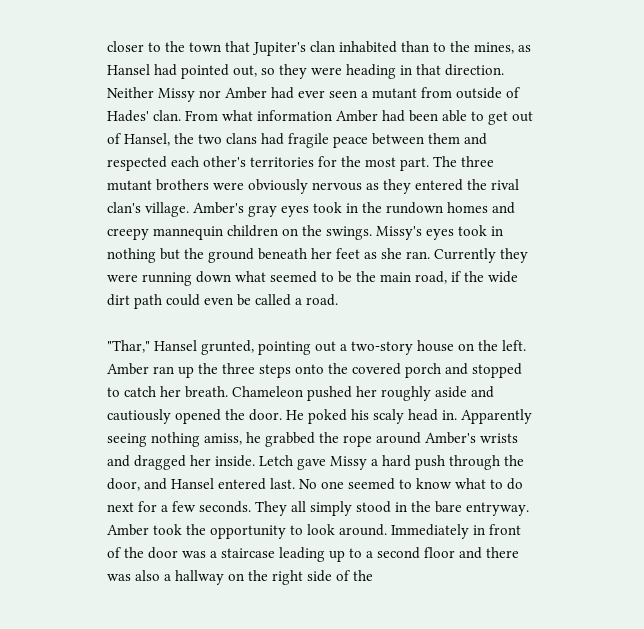closer to the town that Jupiter's clan inhabited than to the mines, as Hansel had pointed out, so they were heading in that direction. Neither Missy nor Amber had ever seen a mutant from outside of Hades' clan. From what information Amber had been able to get out of Hansel, the two clans had fragile peace between them and respected each other's territories for the most part. The three mutant brothers were obviously nervous as they entered the rival clan's village. Amber's gray eyes took in the rundown homes and creepy mannequin children on the swings. Missy's eyes took in nothing but the ground beneath her feet as she ran. Currently they were running down what seemed to be the main road, if the wide dirt path could even be called a road.

"Thar," Hansel grunted, pointing out a two-story house on the left. Amber ran up the three steps onto the covered porch and stopped to catch her breath. Chameleon pushed her roughly aside and cautiously opened the door. He poked his scaly head in. Apparently seeing nothing amiss, he grabbed the rope around Amber's wrists and dragged her inside. Letch gave Missy a hard push through the door, and Hansel entered last. No one seemed to know what to do next for a few seconds. They all simply stood in the bare entryway. Amber took the opportunity to look around. Immediately in front of the door was a staircase leading up to a second floor and there was also a hallway on the right side of the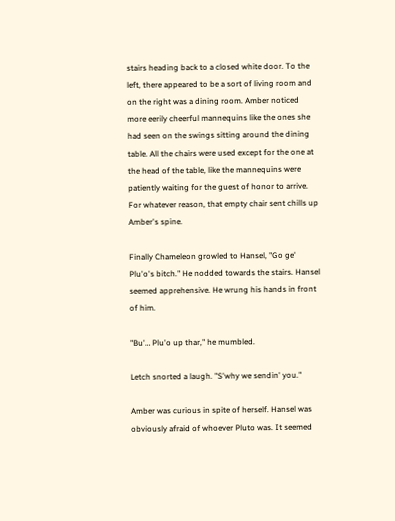stairs heading back to a closed white door. To the left, there appeared to be a sort of living room and on the right was a dining room. Amber noticed more eerily cheerful mannequins like the ones she had seen on the swings sitting around the dining table. All the chairs were used except for the one at the head of the table, like the mannequins were patiently waiting for the guest of honor to arrive. For whatever reason, that empty chair sent chills up Amber's spine.

Finally Chameleon growled to Hansel, "Go ge' Plu'o's bitch." He nodded towards the stairs. Hansel seemed apprehensive. He wrung his hands in front of him.

"Bu'… Plu'o up thar," he mumbled.

Letch snorted a laugh. "S'why we sendin' you."

Amber was curious in spite of herself. Hansel was obviously afraid of whoever Pluto was. It seemed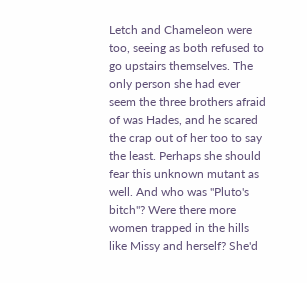Letch and Chameleon were too, seeing as both refused to go upstairs themselves. The only person she had ever seem the three brothers afraid of was Hades, and he scared the crap out of her too to say the least. Perhaps she should fear this unknown mutant as well. And who was "Pluto's bitch"? Were there more women trapped in the hills like Missy and herself? She'd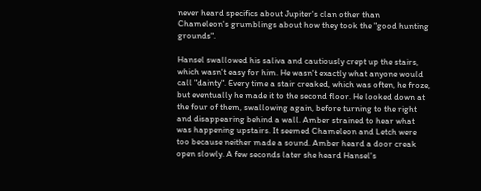never heard specifics about Jupiter's clan other than Chameleon's grumblings about how they took the "good hunting grounds".

Hansel swallowed his saliva and cautiously crept up the stairs, which wasn't easy for him. He wasn't exactly what anyone would call "dainty". Every time a stair creaked, which was often, he froze, but eventually he made it to the second floor. He looked down at the four of them, swallowing again, before turning to the right and disappearing behind a wall. Amber strained to hear what was happening upstairs. It seemed Chameleon and Letch were too because neither made a sound. Amber heard a door creak open slowly. A few seconds later she heard Hansel's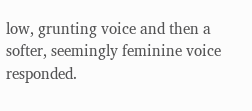low, grunting voice and then a softer, seemingly feminine voice responded.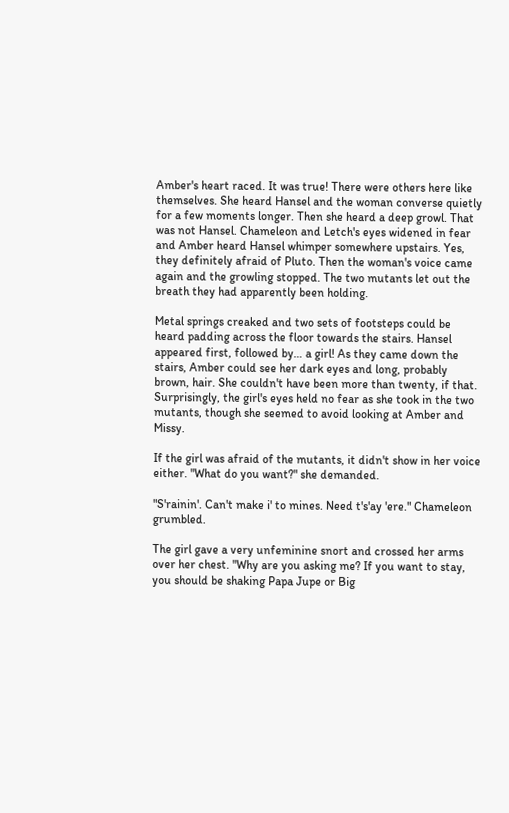Amber's heart raced. It was true! There were others here like themselves. She heard Hansel and the woman converse quietly for a few moments longer. Then she heard a deep growl. That was not Hansel. Chameleon and Letch's eyes widened in fear and Amber heard Hansel whimper somewhere upstairs. Yes, they definitely afraid of Pluto. Then the woman's voice came again and the growling stopped. The two mutants let out the breath they had apparently been holding.

Metal springs creaked and two sets of footsteps could be heard padding across the floor towards the stairs. Hansel appeared first, followed by… a girl! As they came down the stairs, Amber could see her dark eyes and long, probably brown, hair. She couldn't have been more than twenty, if that. Surprisingly, the girl's eyes held no fear as she took in the two mutants, though she seemed to avoid looking at Amber and Missy.

If the girl was afraid of the mutants, it didn't show in her voice either. "What do you want?" she demanded.

"S'rainin'. Can't make i' to mines. Need t's'ay 'ere." Chameleon grumbled.

The girl gave a very unfeminine snort and crossed her arms over her chest. "Why are you asking me? If you want to stay, you should be shaking Papa Jupe or Big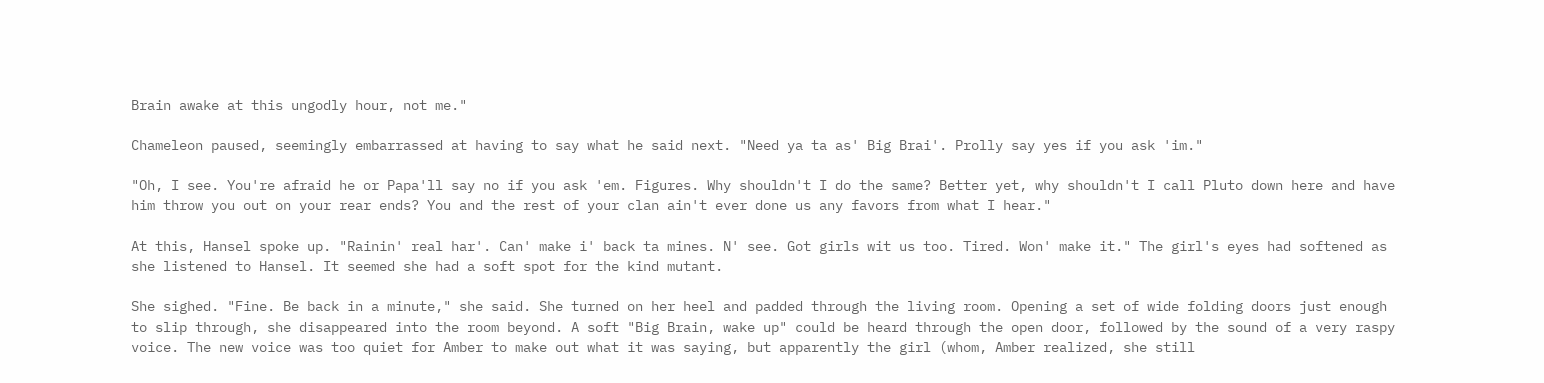Brain awake at this ungodly hour, not me."

Chameleon paused, seemingly embarrassed at having to say what he said next. "Need ya ta as' Big Brai'. Prolly say yes if you ask 'im."

"Oh, I see. You're afraid he or Papa'll say no if you ask 'em. Figures. Why shouldn't I do the same? Better yet, why shouldn't I call Pluto down here and have him throw you out on your rear ends? You and the rest of your clan ain't ever done us any favors from what I hear."

At this, Hansel spoke up. "Rainin' real har'. Can' make i' back ta mines. N' see. Got girls wit us too. Tired. Won' make it." The girl's eyes had softened as she listened to Hansel. It seemed she had a soft spot for the kind mutant.

She sighed. "Fine. Be back in a minute," she said. She turned on her heel and padded through the living room. Opening a set of wide folding doors just enough to slip through, she disappeared into the room beyond. A soft "Big Brain, wake up" could be heard through the open door, followed by the sound of a very raspy voice. The new voice was too quiet for Amber to make out what it was saying, but apparently the girl (whom, Amber realized, she still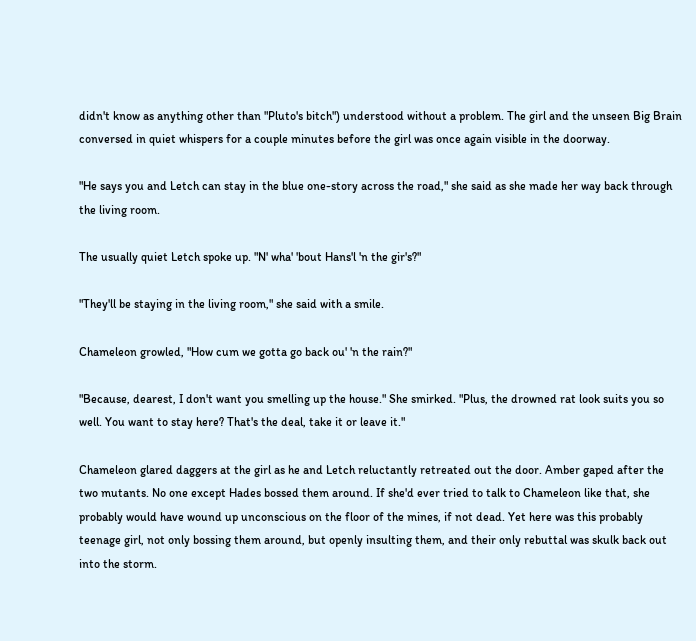didn't know as anything other than "Pluto's bitch") understood without a problem. The girl and the unseen Big Brain conversed in quiet whispers for a couple minutes before the girl was once again visible in the doorway.

"He says you and Letch can stay in the blue one-story across the road," she said as she made her way back through the living room.

The usually quiet Letch spoke up. "N' wha' 'bout Hans'l 'n the gir's?"

"They'll be staying in the living room," she said with a smile.

Chameleon growled, "How cum we gotta go back ou' 'n the rain?"

"Because, dearest, I don't want you smelling up the house." She smirked. "Plus, the drowned rat look suits you so well. You want to stay here? That's the deal, take it or leave it."

Chameleon glared daggers at the girl as he and Letch reluctantly retreated out the door. Amber gaped after the two mutants. No one except Hades bossed them around. If she'd ever tried to talk to Chameleon like that, she probably would have wound up unconscious on the floor of the mines, if not dead. Yet here was this probably teenage girl, not only bossing them around, but openly insulting them, and their only rebuttal was skulk back out into the storm.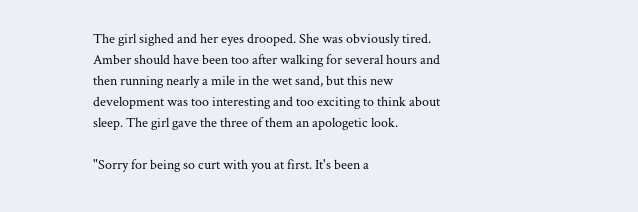The girl sighed and her eyes drooped. She was obviously tired. Amber should have been too after walking for several hours and then running nearly a mile in the wet sand, but this new development was too interesting and too exciting to think about sleep. The girl gave the three of them an apologetic look.

"Sorry for being so curt with you at first. It's been a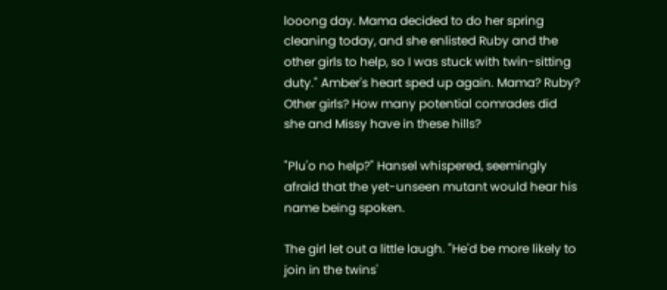looong day. Mama decided to do her spring cleaning today, and she enlisted Ruby and the other girls to help, so I was stuck with twin-sitting duty." Amber's heart sped up again. Mama? Ruby? Other girls? How many potential comrades did she and Missy have in these hills?

"Plu'o no help?" Hansel whispered, seemingly afraid that the yet-unseen mutant would hear his name being spoken.

The girl let out a little laugh. "He'd be more likely to join in the twins'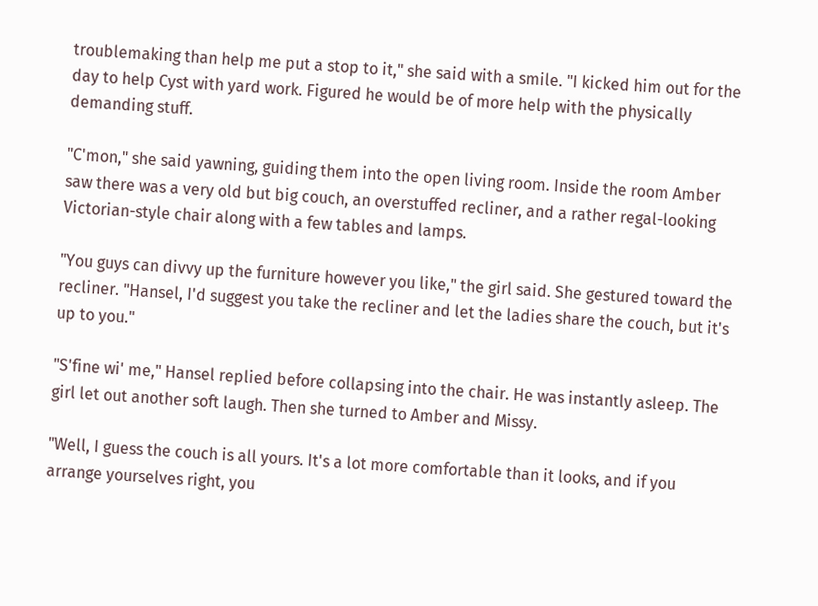troublemaking than help me put a stop to it," she said with a smile. "I kicked him out for the day to help Cyst with yard work. Figured he would be of more help with the physically demanding stuff.

"C'mon," she said yawning, guiding them into the open living room. Inside the room Amber saw there was a very old but big couch, an overstuffed recliner, and a rather regal-looking Victorian-style chair along with a few tables and lamps.

"You guys can divvy up the furniture however you like," the girl said. She gestured toward the recliner. "Hansel, I'd suggest you take the recliner and let the ladies share the couch, but it's up to you."

"S'fine wi' me," Hansel replied before collapsing into the chair. He was instantly asleep. The girl let out another soft laugh. Then she turned to Amber and Missy.

"Well, I guess the couch is all yours. It's a lot more comfortable than it looks, and if you arrange yourselves right, you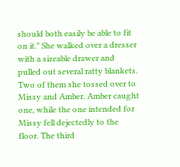should both easily be able to fit on it." She walked over a dresser with a sizeable drawer and pulled out several ratty blankets. Two of them she tossed over to Missy and Amber. Amber caught one, while the one intended for Missy fell dejectedly to the floor. The third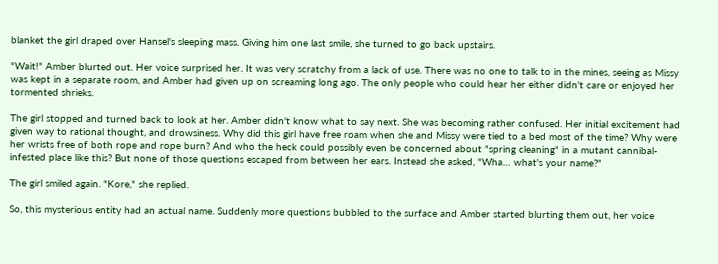blanket the girl draped over Hansel's sleeping mass. Giving him one last smile, she turned to go back upstairs.

"Wait!" Amber blurted out. Her voice surprised her. It was very scratchy from a lack of use. There was no one to talk to in the mines, seeing as Missy was kept in a separate room, and Amber had given up on screaming long ago. The only people who could hear her either didn't care or enjoyed her tormented shrieks.

The girl stopped and turned back to look at her. Amber didn't know what to say next. She was becoming rather confused. Her initial excitement had given way to rational thought, and drowsiness. Why did this girl have free roam when she and Missy were tied to a bed most of the time? Why were her wrists free of both rope and rope burn? And who the heck could possibly even be concerned about "spring cleaning" in a mutant cannibal-infested place like this? But none of those questions escaped from between her ears. Instead she asked, "Wha… what's your name?"

The girl smiled again. "Kore," she replied.

So, this mysterious entity had an actual name. Suddenly more questions bubbled to the surface and Amber started blurting them out, her voice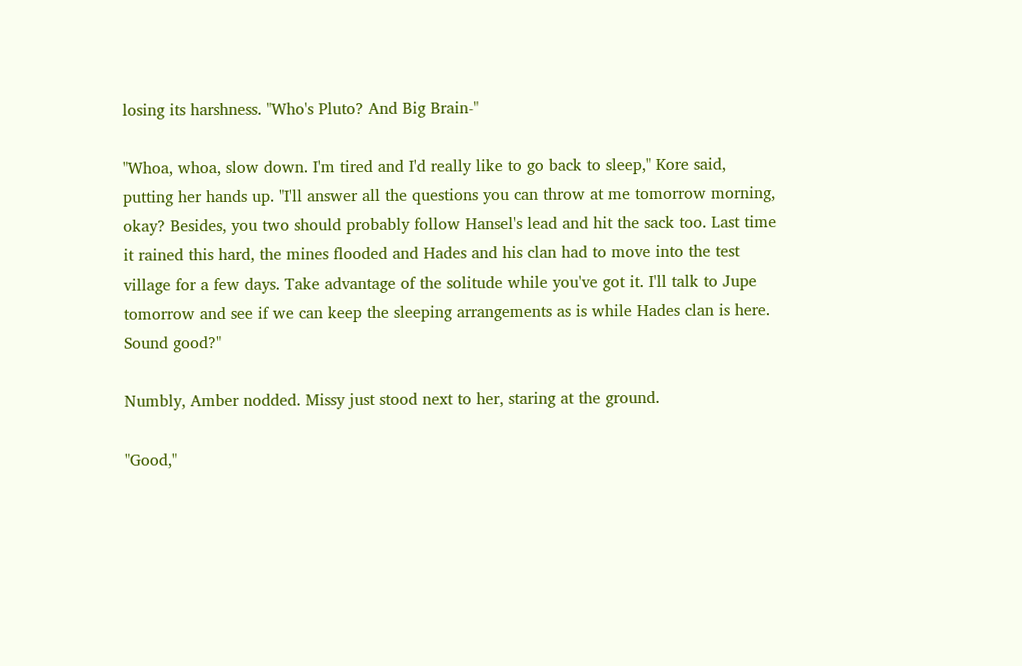losing its harshness. "Who's Pluto? And Big Brain-"

"Whoa, whoa, slow down. I'm tired and I'd really like to go back to sleep," Kore said, putting her hands up. "I'll answer all the questions you can throw at me tomorrow morning, okay? Besides, you two should probably follow Hansel's lead and hit the sack too. Last time it rained this hard, the mines flooded and Hades and his clan had to move into the test village for a few days. Take advantage of the solitude while you've got it. I'll talk to Jupe tomorrow and see if we can keep the sleeping arrangements as is while Hades clan is here. Sound good?"

Numbly, Amber nodded. Missy just stood next to her, staring at the ground.

"Good,"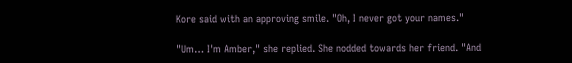Kore said with an approving smile. "Oh, I never got your names."

"Um… I'm Amber," she replied. She nodded towards her friend. "And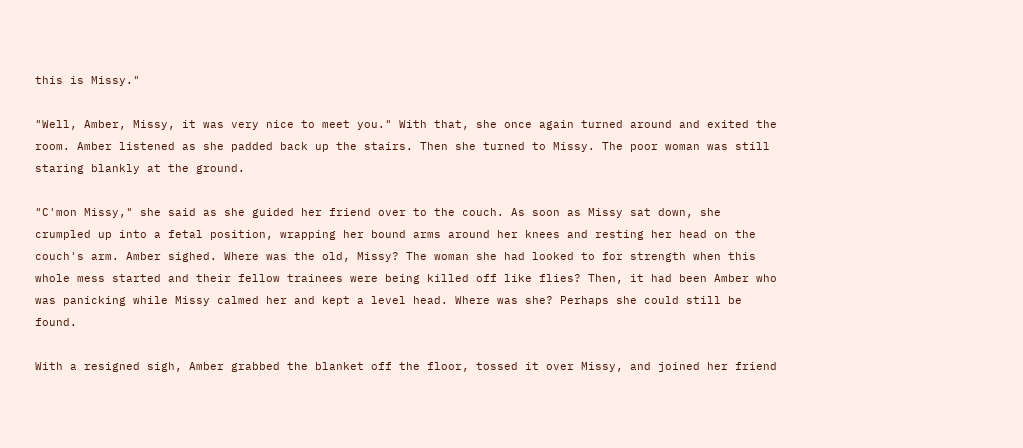this is Missy."

"Well, Amber, Missy, it was very nice to meet you." With that, she once again turned around and exited the room. Amber listened as she padded back up the stairs. Then she turned to Missy. The poor woman was still staring blankly at the ground.

"C'mon Missy," she said as she guided her friend over to the couch. As soon as Missy sat down, she crumpled up into a fetal position, wrapping her bound arms around her knees and resting her head on the couch's arm. Amber sighed. Where was the old, Missy? The woman she had looked to for strength when this whole mess started and their fellow trainees were being killed off like flies? Then, it had been Amber who was panicking while Missy calmed her and kept a level head. Where was she? Perhaps she could still be found.

With a resigned sigh, Amber grabbed the blanket off the floor, tossed it over Missy, and joined her friend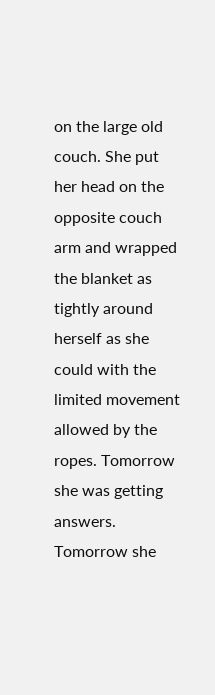on the large old couch. She put her head on the opposite couch arm and wrapped the blanket as tightly around herself as she could with the limited movement allowed by the ropes. Tomorrow she was getting answers. Tomorrow she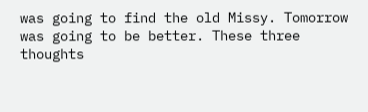was going to find the old Missy. Tomorrow was going to be better. These three thoughts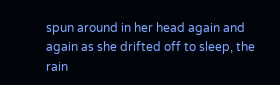spun around in her head again and again as she drifted off to sleep, the rain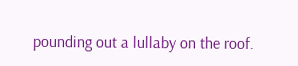pounding out a lullaby on the roof.